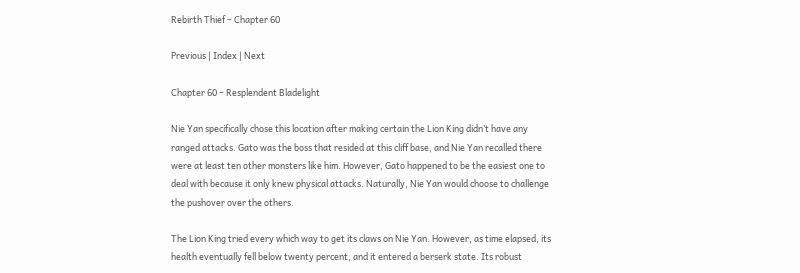Rebirth Thief – Chapter 60

Previous | Index | Next

Chapter 60 – Resplendent Bladelight

Nie Yan specifically chose this location after making certain the Lion King didn’t have any ranged attacks. Gato was the boss that resided at this cliff base, and Nie Yan recalled there were at least ten other monsters like him. However, Gato happened to be the easiest one to deal with because it only knew physical attacks. Naturally, Nie Yan would choose to challenge the pushover over the others.

The Lion King tried every which way to get its claws on Nie Yan. However, as time elapsed, its health eventually fell below twenty percent, and it entered a berserk state. Its robust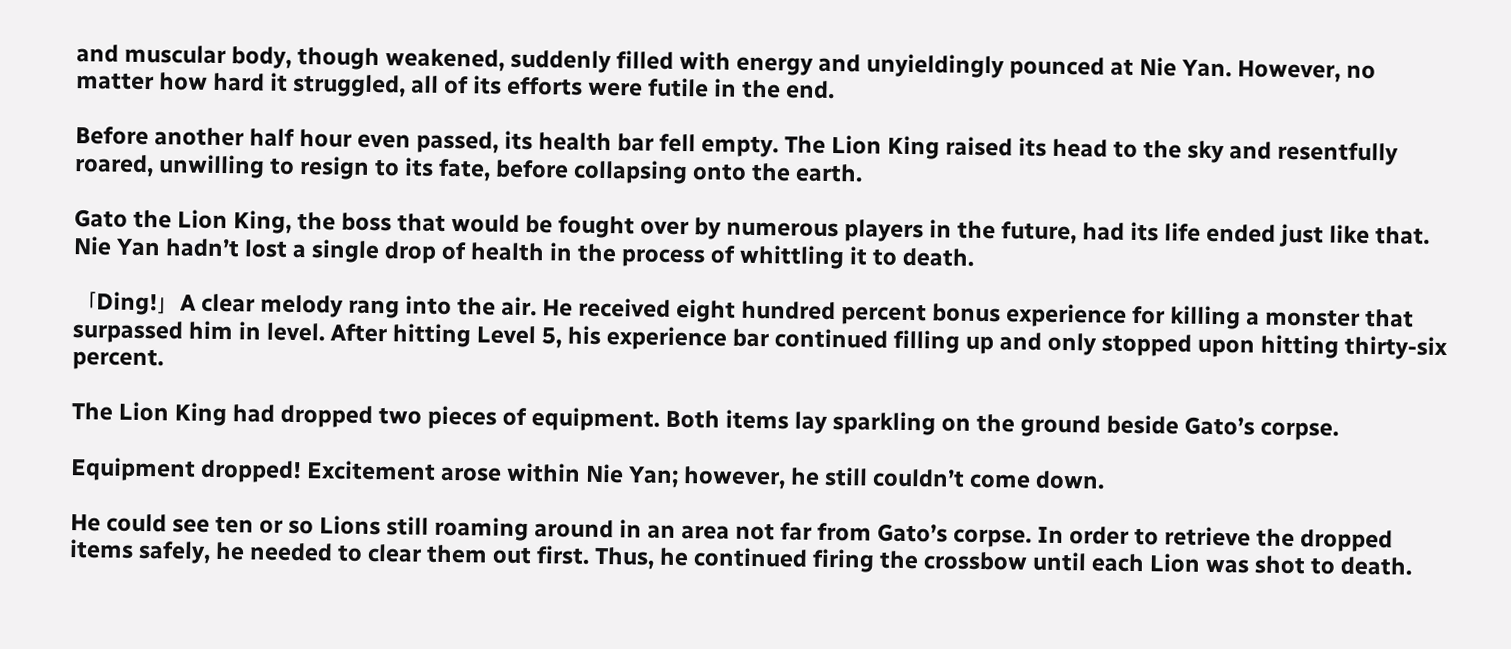and muscular body, though weakened, suddenly filled with energy and unyieldingly pounced at Nie Yan. However, no matter how hard it struggled, all of its efforts were futile in the end.

Before another half hour even passed, its health bar fell empty. The Lion King raised its head to the sky and resentfully roared, unwilling to resign to its fate, before collapsing onto the earth.

Gato the Lion King, the boss that would be fought over by numerous players in the future, had its life ended just like that. Nie Yan hadn’t lost a single drop of health in the process of whittling it to death.

「Ding!」A clear melody rang into the air. He received eight hundred percent bonus experience for killing a monster that surpassed him in level. After hitting Level 5, his experience bar continued filling up and only stopped upon hitting thirty-six percent.

The Lion King had dropped two pieces of equipment. Both items lay sparkling on the ground beside Gato’s corpse.

Equipment dropped! Excitement arose within Nie Yan; however, he still couldn’t come down.

He could see ten or so Lions still roaming around in an area not far from Gato’s corpse. In order to retrieve the dropped items safely, he needed to clear them out first. Thus, he continued firing the crossbow until each Lion was shot to death.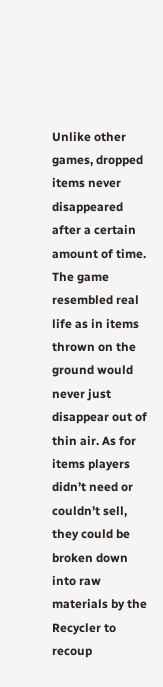Unlike other games, dropped items never disappeared after a certain amount of time. The game resembled real life as in items thrown on the ground would never just disappear out of thin air. As for items players didn’t need or couldn’t sell, they could be broken down into raw materials by the Recycler to recoup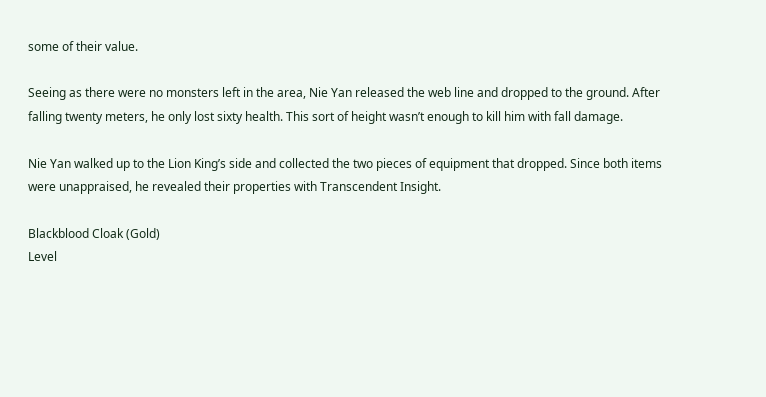some of their value.

Seeing as there were no monsters left in the area, Nie Yan released the web line and dropped to the ground. After falling twenty meters, he only lost sixty health. This sort of height wasn’t enough to kill him with fall damage.

Nie Yan walked up to the Lion King’s side and collected the two pieces of equipment that dropped. Since both items were unappraised, he revealed their properties with Transcendent Insight.

Blackblood Cloak (Gold)
Level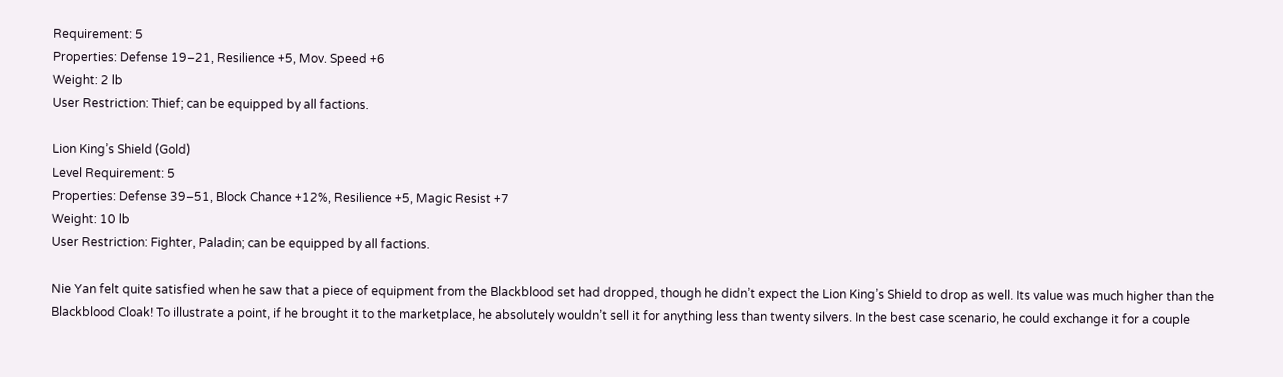Requirement: 5
Properties: Defense 19–21, Resilience +5, Mov. Speed +6
Weight: 2 lb
User Restriction: Thief; can be equipped by all factions.

Lion King’s Shield (Gold)
Level Requirement: 5
Properties: Defense 39–51, Block Chance +12%, Resilience +5, Magic Resist +7
Weight: 10 lb
User Restriction: Fighter, Paladin; can be equipped by all factions.

Nie Yan felt quite satisfied when he saw that a piece of equipment from the Blackblood set had dropped, though he didn’t expect the Lion King’s Shield to drop as well. Its value was much higher than the Blackblood Cloak! To illustrate a point, if he brought it to the marketplace, he absolutely wouldn’t sell it for anything less than twenty silvers. In the best case scenario, he could exchange it for a couple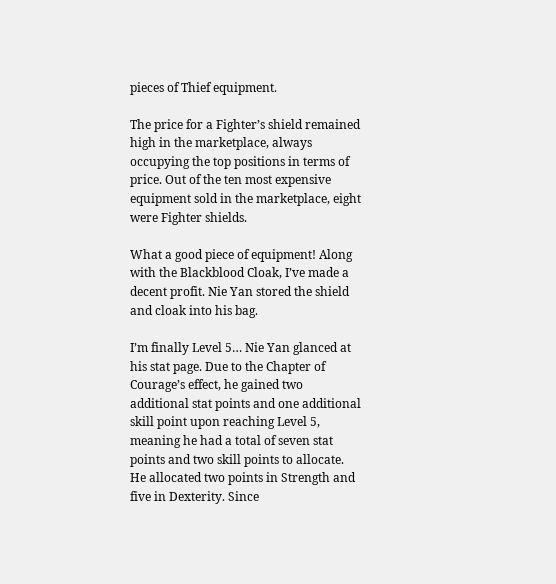pieces of Thief equipment.

The price for a Fighter’s shield remained high in the marketplace, always occupying the top positions in terms of price. Out of the ten most expensive equipment sold in the marketplace, eight were Fighter shields.

What a good piece of equipment! Along with the Blackblood Cloak, I’ve made a decent profit. Nie Yan stored the shield and cloak into his bag.

I’m finally Level 5… Nie Yan glanced at his stat page. Due to the Chapter of Courage’s effect, he gained two additional stat points and one additional skill point upon reaching Level 5, meaning he had a total of seven stat points and two skill points to allocate. He allocated two points in Strength and five in Dexterity. Since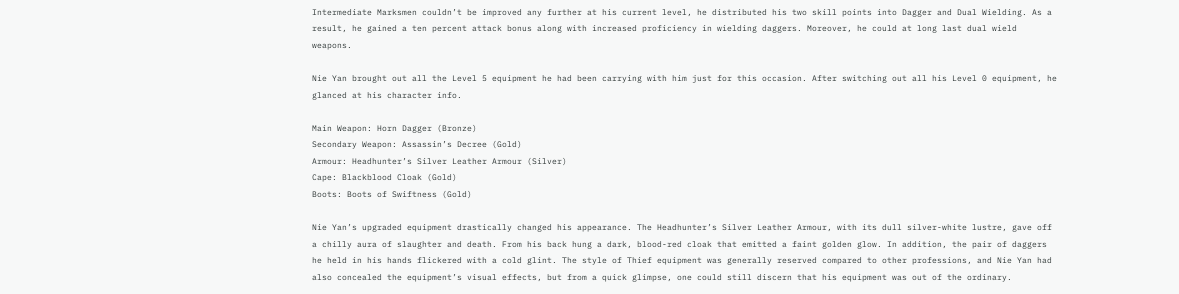Intermediate Marksmen couldn’t be improved any further at his current level, he distributed his two skill points into Dagger and Dual Wielding. As a result, he gained a ten percent attack bonus along with increased proficiency in wielding daggers. Moreover, he could at long last dual wield weapons.

Nie Yan brought out all the Level 5 equipment he had been carrying with him just for this occasion. After switching out all his Level 0 equipment, he glanced at his character info.

Main Weapon: Horn Dagger (Bronze)
Secondary Weapon: Assassin’s Decree (Gold)
Armour: Headhunter’s Silver Leather Armour (Silver)
Cape: Blackblood Cloak (Gold)
Boots: Boots of Swiftness (Gold)

Nie Yan’s upgraded equipment drastically changed his appearance. The Headhunter’s Silver Leather Armour, with its dull silver-white lustre, gave off a chilly aura of slaughter and death. From his back hung a dark, blood-red cloak that emitted a faint golden glow. In addition, the pair of daggers he held in his hands flickered with a cold glint. The style of Thief equipment was generally reserved compared to other professions, and Nie Yan had also concealed the equipment’s visual effects, but from a quick glimpse, one could still discern that his equipment was out of the ordinary.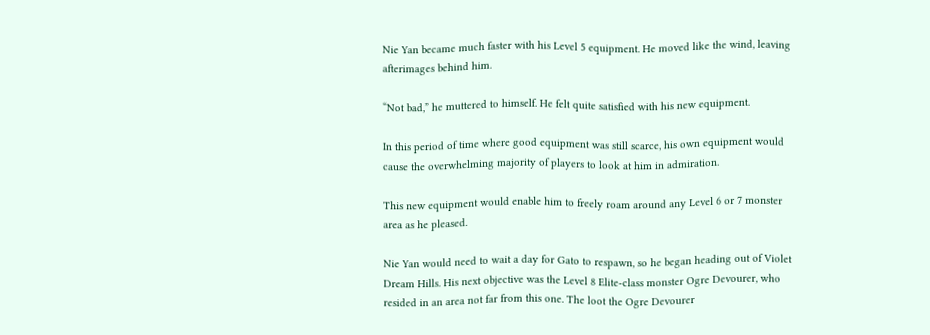Nie Yan became much faster with his Level 5 equipment. He moved like the wind, leaving afterimages behind him.

“Not bad,” he muttered to himself. He felt quite satisfied with his new equipment.

In this period of time where good equipment was still scarce, his own equipment would cause the overwhelming majority of players to look at him in admiration.

This new equipment would enable him to freely roam around any Level 6 or 7 monster area as he pleased.

Nie Yan would need to wait a day for Gato to respawn, so he began heading out of Violet Dream Hills. His next objective was the Level 8 Elite-class monster Ogre Devourer, who resided in an area not far from this one. The loot the Ogre Devourer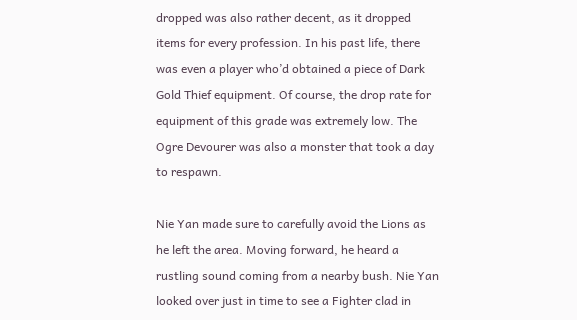dropped was also rather decent, as it dropped items for every profession. In his past life, there was even a player who’d obtained a piece of Dark Gold Thief equipment. Of course, the drop rate for equipment of this grade was extremely low. The Ogre Devourer was also a monster that took a day to respawn.

Nie Yan made sure to carefully avoid the Lions as he left the area. Moving forward, he heard a rustling sound coming from a nearby bush. Nie Yan looked over just in time to see a Fighter clad in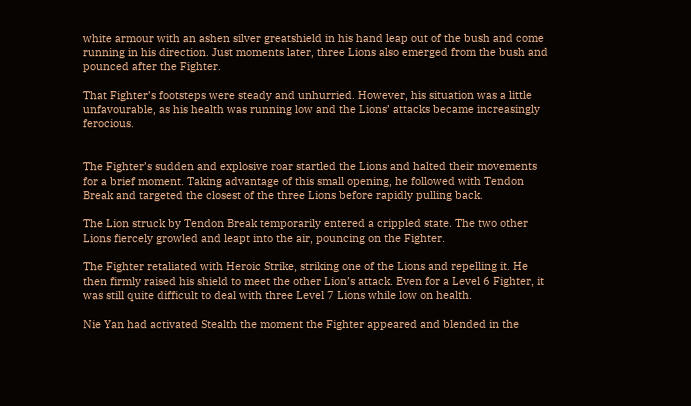white armour with an ashen silver greatshield in his hand leap out of the bush and come running in his direction. Just moments later, three Lions also emerged from the bush and pounced after the Fighter.

That Fighter’s footsteps were steady and unhurried. However, his situation was a little unfavourable, as his health was running low and the Lions’ attacks became increasingly ferocious.


The Fighter’s sudden and explosive roar startled the Lions and halted their movements for a brief moment. Taking advantage of this small opening, he followed with Tendon Break and targeted the closest of the three Lions before rapidly pulling back.

The Lion struck by Tendon Break temporarily entered a crippled state. The two other Lions fiercely growled and leapt into the air, pouncing on the Fighter.

The Fighter retaliated with Heroic Strike, striking one of the Lions and repelling it. He then firmly raised his shield to meet the other Lion’s attack. Even for a Level 6 Fighter, it was still quite difficult to deal with three Level 7 Lions while low on health.

Nie Yan had activated Stealth the moment the Fighter appeared and blended in the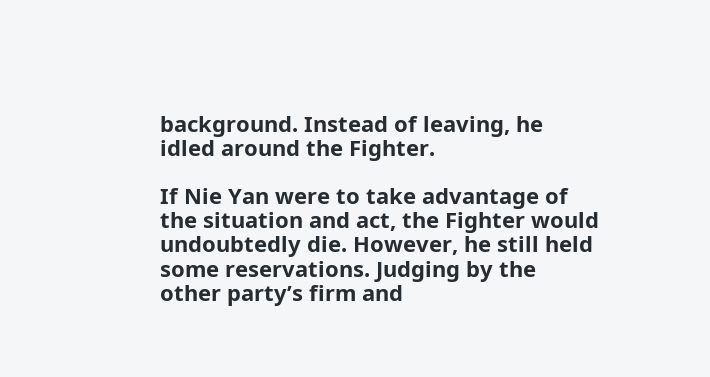background. Instead of leaving, he idled around the Fighter.

If Nie Yan were to take advantage of the situation and act, the Fighter would undoubtedly die. However, he still held some reservations. Judging by the other party’s firm and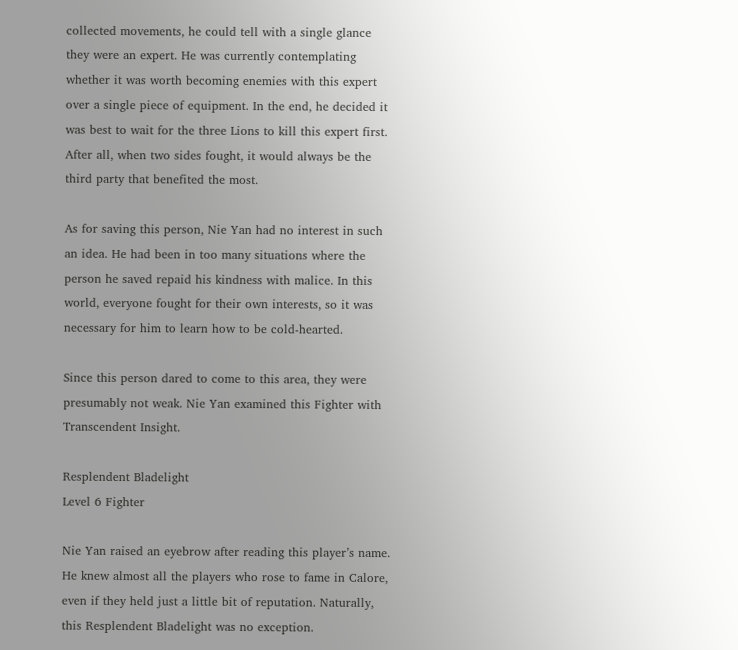collected movements, he could tell with a single glance they were an expert. He was currently contemplating whether it was worth becoming enemies with this expert over a single piece of equipment. In the end, he decided it was best to wait for the three Lions to kill this expert first. After all, when two sides fought, it would always be the third party that benefited the most.

As for saving this person, Nie Yan had no interest in such an idea. He had been in too many situations where the person he saved repaid his kindness with malice. In this world, everyone fought for their own interests, so it was necessary for him to learn how to be cold-hearted.

Since this person dared to come to this area, they were presumably not weak. Nie Yan examined this Fighter with Transcendent Insight.

Resplendent Bladelight
Level 6 Fighter

Nie Yan raised an eyebrow after reading this player’s name. He knew almost all the players who rose to fame in Calore, even if they held just a little bit of reputation. Naturally, this Resplendent Bladelight was no exception.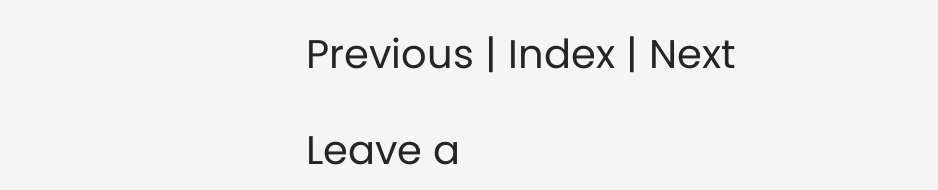Previous | Index | Next

Leave a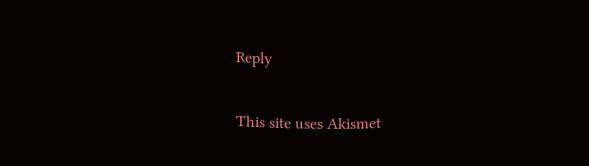Reply

This site uses Akismet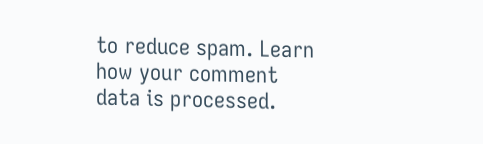to reduce spam. Learn how your comment data is processed.